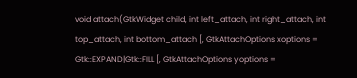void attach(GtkWidget child, int left_attach, int right_attach, int top_attach, int bottom_attach [, GtkAttachOptions xoptions = Gtk::EXPAND|Gtk::FILL [, GtkAttachOptions yoptions =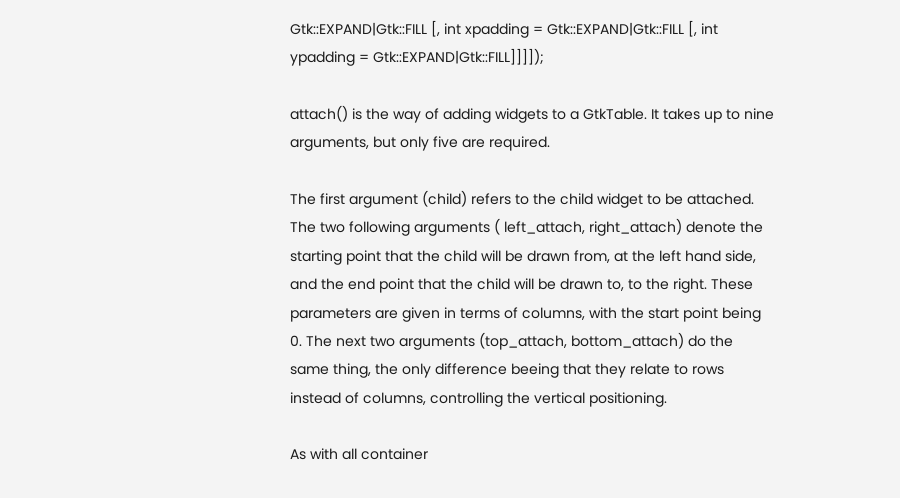Gtk::EXPAND|Gtk::FILL [, int xpadding = Gtk::EXPAND|Gtk::FILL [, int ypadding = Gtk::EXPAND|Gtk::FILL]]]]);

attach() is the way of adding widgets to a GtkTable. It takes up to nine arguments, but only five are required.

The first argument (child) refers to the child widget to be attached. The two following arguments ( left_attach, right_attach) denote the starting point that the child will be drawn from, at the left hand side, and the end point that the child will be drawn to, to the right. These parameters are given in terms of columns, with the start point being 0. The next two arguments (top_attach, bottom_attach) do the same thing, the only difference beeing that they relate to rows instead of columns, controlling the vertical positioning.

As with all container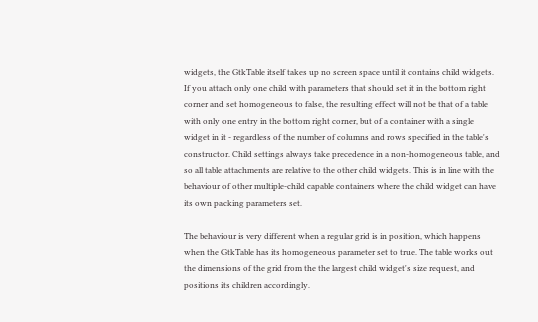widgets, the GtkTable itself takes up no screen space until it contains child widgets. If you attach only one child with parameters that should set it in the bottom right corner and set homogeneous to false, the resulting effect will not be that of a table with only one entry in the bottom right corner, but of a container with a single widget in it - regardless of the number of columns and rows specified in the table's constructor. Child settings always take precedence in a non-homogeneous table, and so all table attachments are relative to the other child widgets. This is in line with the behaviour of other multiple-child capable containers where the child widget can have its own packing parameters set.

The behaviour is very different when a regular grid is in position, which happens when the GtkTable has its homogeneous parameter set to true. The table works out the dimensions of the grid from the the largest child widget's size request, and positions its children accordingly.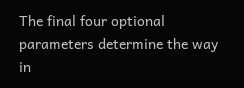The final four optional parameters determine the way in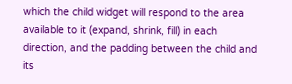which the child widget will respond to the area available to it (expand, shrink, fill) in each direction, and the padding between the child and its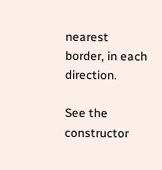nearest border, in each direction.

See the constructor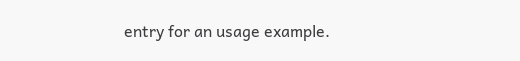entry for an usage example.